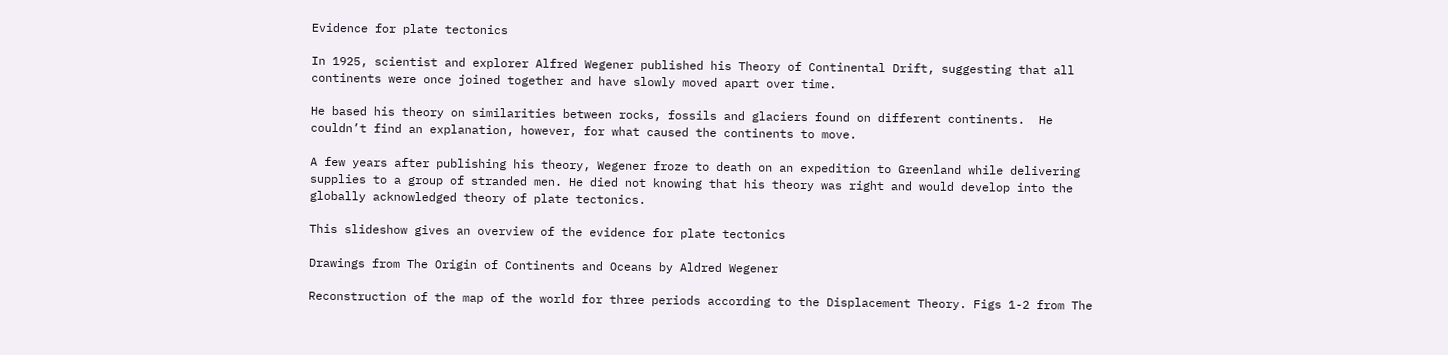Evidence for plate tectonics

In 1925, scientist and explorer Alfred Wegener published his Theory of Continental Drift, suggesting that all continents were once joined together and have slowly moved apart over time.

He based his theory on similarities between rocks, fossils and glaciers found on different continents.  He couldn’t find an explanation, however, for what caused the continents to move.

A few years after publishing his theory, Wegener froze to death on an expedition to Greenland while delivering supplies to a group of stranded men. He died not knowing that his theory was right and would develop into the globally acknowledged theory of plate tectonics.

This slideshow gives an overview of the evidence for plate tectonics

Drawings from The Origin of Continents and Oceans by Aldred Wegener

Reconstruction of the map of the world for three periods according to the Displacement Theory. Figs 1-2 from The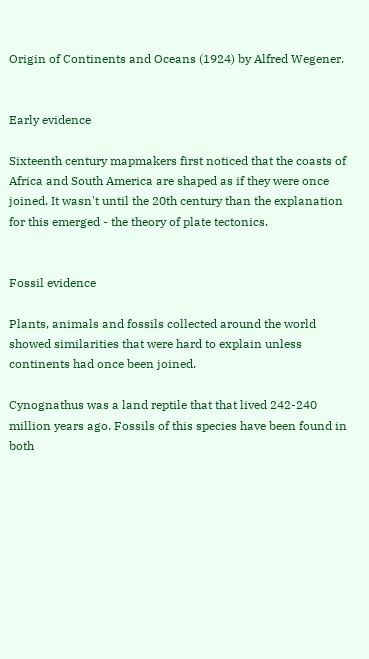Origin of Continents and Oceans (1924) by Alfred Wegener.


Early evidence

Sixteenth century mapmakers first noticed that the coasts of Africa and South America are shaped as if they were once joined. It wasn't until the 20th century than the explanation for this emerged - the theory of plate tectonics.


Fossil evidence

Plants, animals and fossils collected around the world showed similarities that were hard to explain unless continents had once been joined.

Cynognathus was a land reptile that that lived 242-240 million years ago. Fossils of this species have been found in both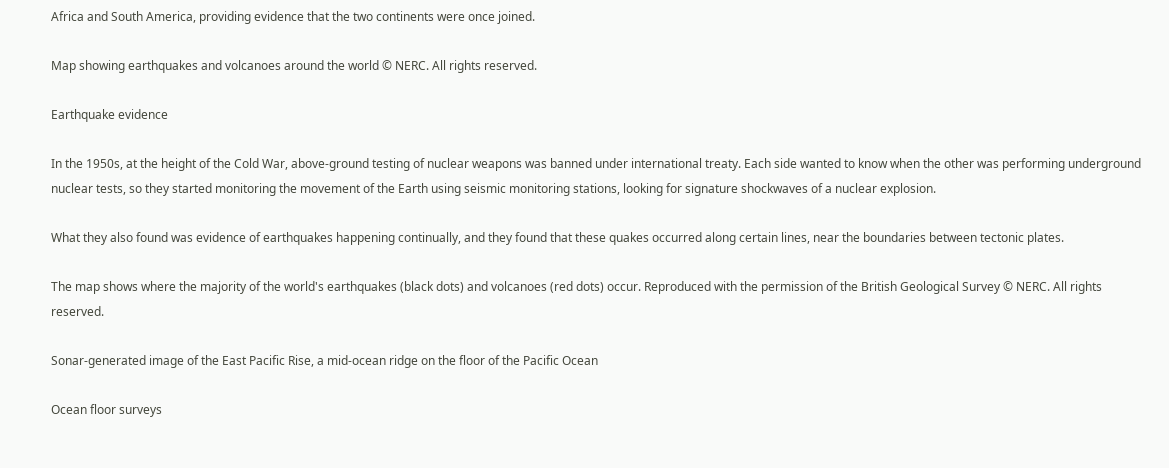Africa and South America, providing evidence that the two continents were once joined.

Map showing earthquakes and volcanoes around the world © NERC. All rights reserved.

Earthquake evidence

In the 1950s, at the height of the Cold War, above-ground testing of nuclear weapons was banned under international treaty. Each side wanted to know when the other was performing underground nuclear tests, so they started monitoring the movement of the Earth using seismic monitoring stations, looking for signature shockwaves of a nuclear explosion.

What they also found was evidence of earthquakes happening continually, and they found that these quakes occurred along certain lines, near the boundaries between tectonic plates.

The map shows where the majority of the world's earthquakes (black dots) and volcanoes (red dots) occur. Reproduced with the permission of the British Geological Survey © NERC. All rights reserved.

Sonar-generated image of the East Pacific Rise, a mid-ocean ridge on the floor of the Pacific Ocean

Ocean floor surveys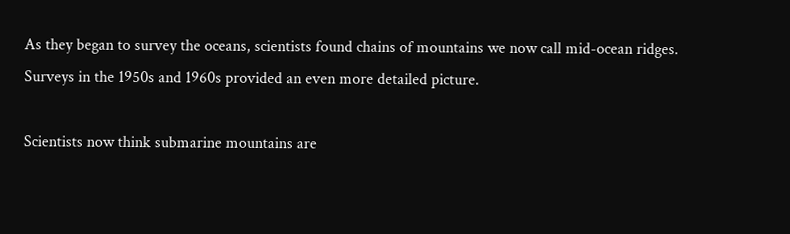As they began to survey the oceans, scientists found chains of mountains we now call mid-ocean ridges. Surveys in the 1950s and 1960s provided an even more detailed picture.

Scientists now think submarine mountains are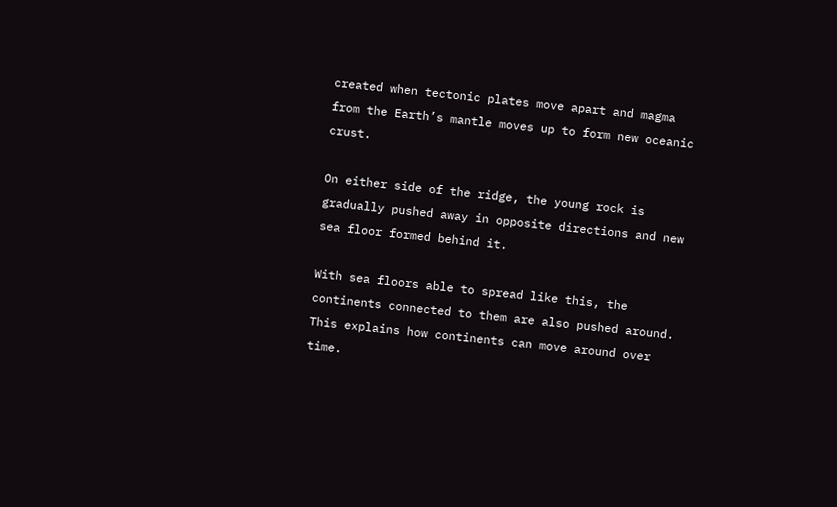created when tectonic plates move apart and magma from the Earth’s mantle moves up to form new oceanic crust.

On either side of the ridge, the young rock is gradually pushed away in opposite directions and new sea floor formed behind it.

With sea floors able to spread like this, the continents connected to them are also pushed around. This explains how continents can move around over time.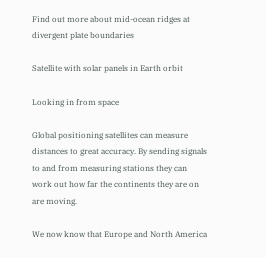Find out more about mid-ocean ridges at divergent plate boundaries

Satellite with solar panels in Earth orbit

Looking in from space

Global positioning satellites can measure distances to great accuracy. By sending signals to and from measuring stations they can work out how far the continents they are on are moving.

We now know that Europe and North America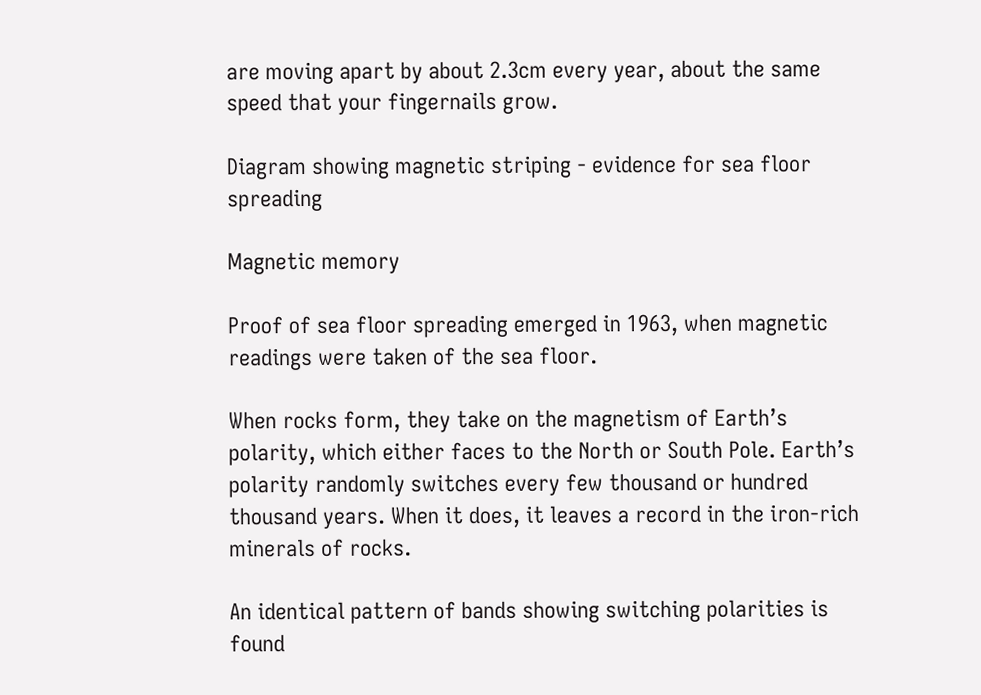are moving apart by about 2.3cm every year, about the same speed that your fingernails grow.

Diagram showing magnetic striping - evidence for sea floor spreading

Magnetic memory

Proof of sea floor spreading emerged in 1963, when magnetic readings were taken of the sea floor.

When rocks form, they take on the magnetism of Earth’s polarity, which either faces to the North or South Pole. Earth’s polarity randomly switches every few thousand or hundred thousand years. When it does, it leaves a record in the iron-rich minerals of rocks.

An identical pattern of bands showing switching polarities is found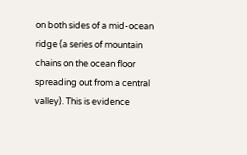on both sides of a mid-ocean ridge (a series of mountain chains on the ocean floor spreading out from a central valley). This is evidence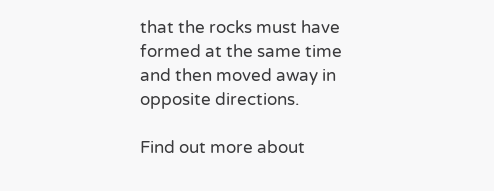that the rocks must have formed at the same time and then moved away in opposite directions.

Find out more about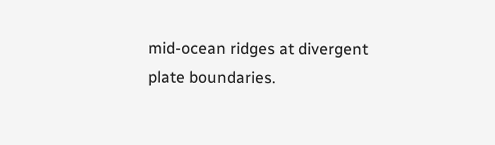mid-ocean ridges at divergent plate boundaries.